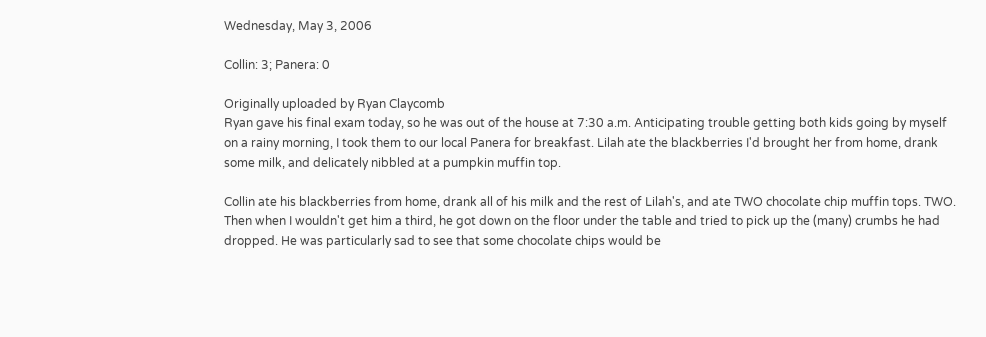Wednesday, May 3, 2006

Collin: 3; Panera: 0

Originally uploaded by Ryan Claycomb
Ryan gave his final exam today, so he was out of the house at 7:30 a.m. Anticipating trouble getting both kids going by myself on a rainy morning, I took them to our local Panera for breakfast. Lilah ate the blackberries I'd brought her from home, drank some milk, and delicately nibbled at a pumpkin muffin top.

Collin ate his blackberries from home, drank all of his milk and the rest of Lilah's, and ate TWO chocolate chip muffin tops. TWO. Then when I wouldn't get him a third, he got down on the floor under the table and tried to pick up the (many) crumbs he had dropped. He was particularly sad to see that some chocolate chips would be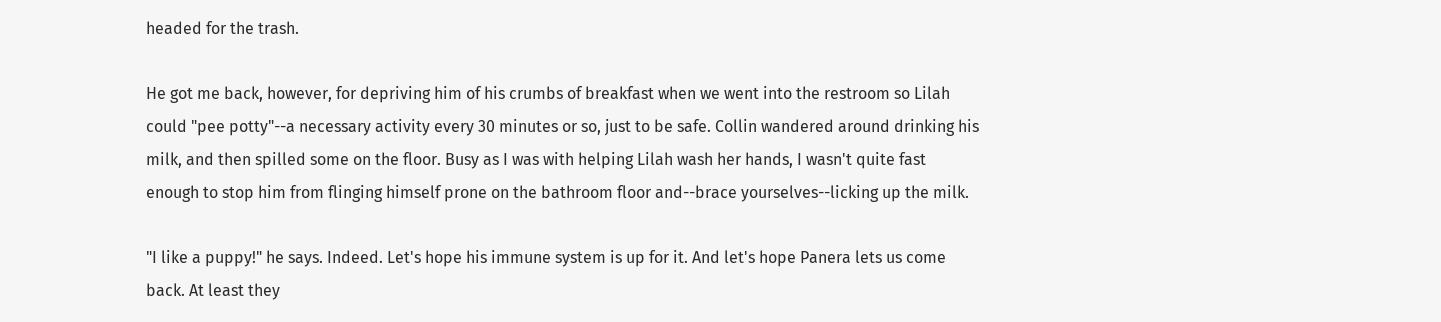headed for the trash.

He got me back, however, for depriving him of his crumbs of breakfast when we went into the restroom so Lilah could "pee potty"--a necessary activity every 30 minutes or so, just to be safe. Collin wandered around drinking his milk, and then spilled some on the floor. Busy as I was with helping Lilah wash her hands, I wasn't quite fast enough to stop him from flinging himself prone on the bathroom floor and--brace yourselves--licking up the milk.

"I like a puppy!" he says. Indeed. Let's hope his immune system is up for it. And let's hope Panera lets us come back. At least they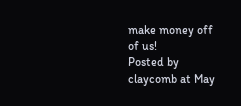make money off of us!
Posted by claycomb at May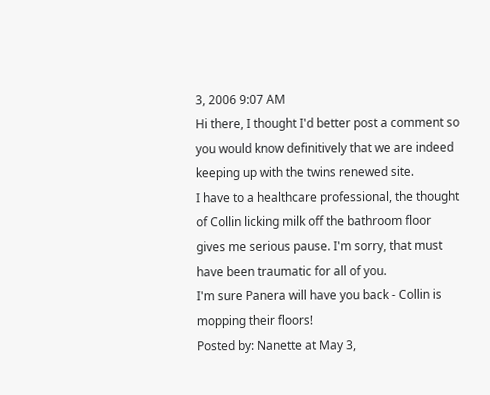3, 2006 9:07 AM
Hi there, I thought I'd better post a comment so you would know definitively that we are indeed keeping up with the twins renewed site.
I have to a healthcare professional, the thought of Collin licking milk off the bathroom floor gives me serious pause. I'm sorry, that must have been traumatic for all of you.
I'm sure Panera will have you back - Collin is mopping their floors!
Posted by: Nanette at May 3,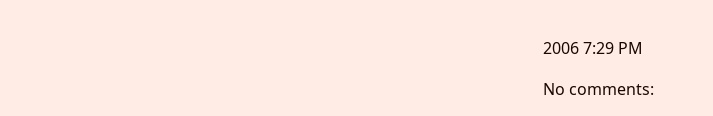2006 7:29 PM

No comments: